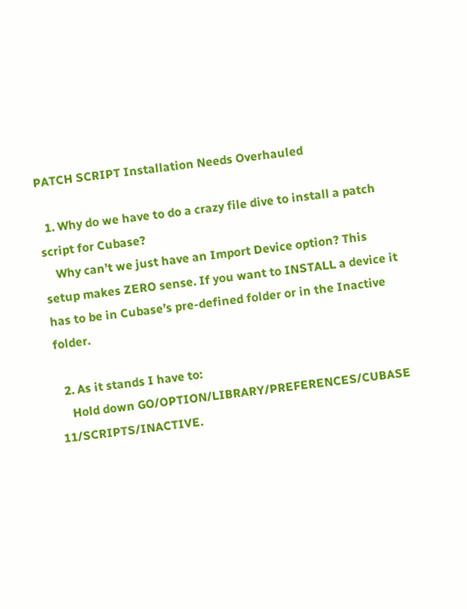PATCH SCRIPT Installation Needs Overhauled

  1. Why do we have to do a crazy file dive to install a patch script for Cubase?
    Why can’t we just have an Import Device option? This setup makes ZERO sense. If you want to INSTALL a device it has to be in Cubase’s pre-defined folder or in the Inactive folder.

  2. As it stands I have to:
    Hold down GO/OPTION/LIBRARY/PREFERENCES/CUBASE 11/SCRIPTS/INACTIVE.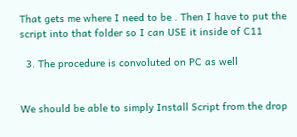That gets me where I need to be . Then I have to put the script into that folder so I can USE it inside of C11

  3. The procedure is convoluted on PC as well


We should be able to simply Install Script from the drop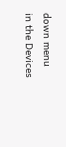down menu in the Devices